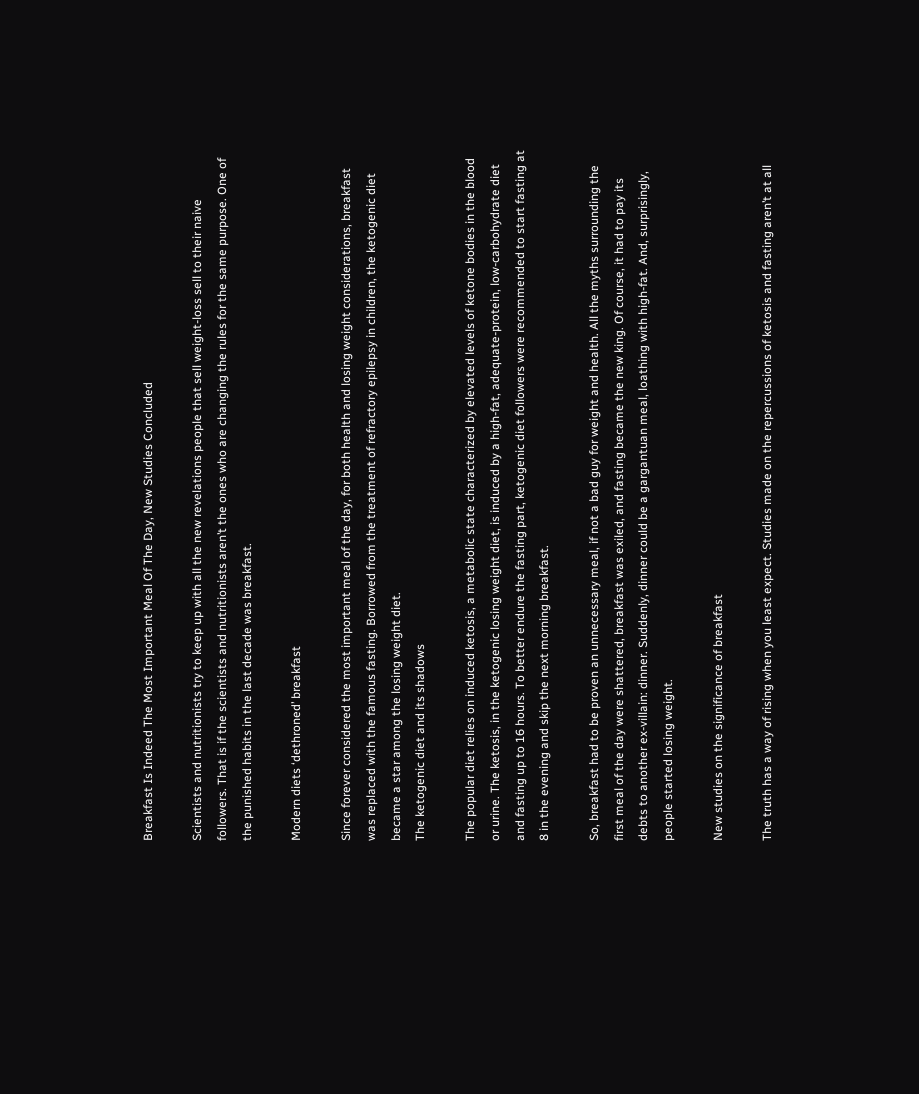Breakfast Is Indeed The Most Important Meal Of The Day, New Studies Concluded

Scientists and nutritionists try to keep up with all the new revelations people that sell weight-loss sell to their naive followers. That is if the scientists and nutritionists aren’t the ones who are changing the rules for the same purpose. One of the punished habits in the last decade was breakfast.

Modern diets ‘dethroned’ breakfast

Since forever considered the most important meal of the day, for both health and losing weight considerations, breakfast was replaced with the famous fasting. Borrowed from the treatment of refractory epilepsy in children, the ketogenic diet became a star among the losing weight diet.
The ketogenic diet and its shadows

The popular diet relies on induced ketosis, a metabolic state characterized by elevated levels of ketone bodies in the blood or urine. The ketosis, in the ketogenic losing weight diet, is induced by a high-fat, adequate-protein, low-carbohydrate diet and fasting up to 16 hours. To better endure the fasting part, ketogenic diet followers were recommended to start fasting at 8 in the evening and skip the next morning breakfast.

So, breakfast had to be proven an unnecessary meal, if not a bad guy for weight and health. All the myths surrounding the first meal of the day were shattered, breakfast was exiled, and fasting became the new king. Of course, it had to pay its debts to another ex-villain: dinner. Suddenly, dinner could be a gargantuan meal, loathing with high-fat. And, surprisingly, people started losing weight.

New studies on the significance of breakfast

The truth has a way of rising when you least expect. Studies made on the repercussions of ketosis and fasting aren’t at all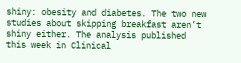shiny: obesity and diabetes. The two new studies about skipping breakfast aren’t shiny either. The analysis published this week in Clinical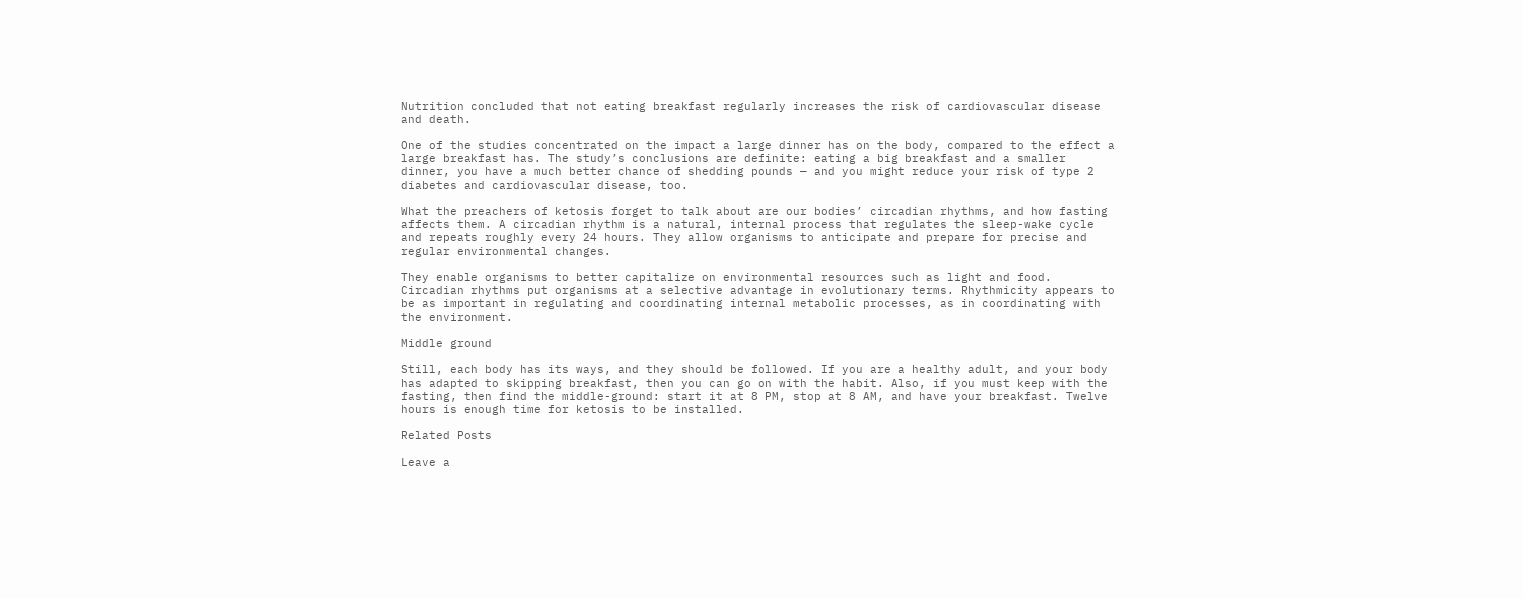Nutrition concluded that not eating breakfast regularly increases the risk of cardiovascular disease and death.

One of the studies concentrated on the impact a large dinner has on the body, compared to the effect a large breakfast has. The study’s conclusions are definite: eating a big breakfast and a smaller dinner, you have a much better chance of shedding pounds — and you might reduce your risk of type 2 diabetes and cardiovascular disease, too.

What the preachers of ketosis forget to talk about are our bodies’ circadian rhythms, and how fasting affects them. A circadian rhythm is a natural, internal process that regulates the sleep-wake cycle and repeats roughly every 24 hours. They allow organisms to anticipate and prepare for precise and regular environmental changes.

They enable organisms to better capitalize on environmental resources such as light and food. Circadian rhythms put organisms at a selective advantage in evolutionary terms. Rhythmicity appears to be as important in regulating and coordinating internal metabolic processes, as in coordinating with the environment.

Middle ground

Still, each body has its ways, and they should be followed. If you are a healthy adult, and your body has adapted to skipping breakfast, then you can go on with the habit. Also, if you must keep with the fasting, then find the middle-ground: start it at 8 PM, stop at 8 AM, and have your breakfast. Twelve hours is enough time for ketosis to be installed.

Related Posts

Leave a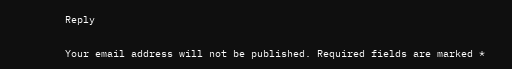Reply

Your email address will not be published. Required fields are marked *